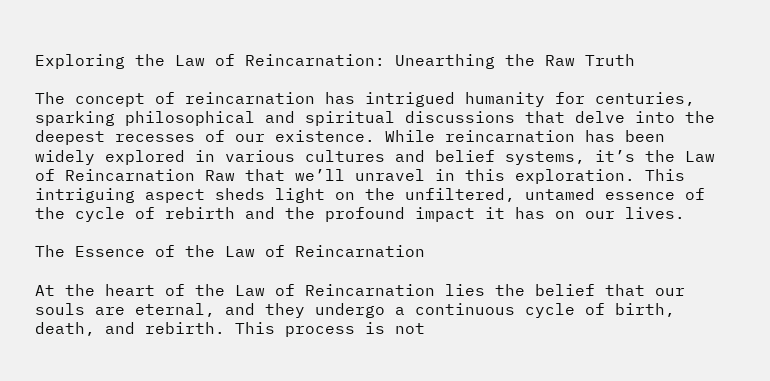Exploring the Law of Reincarnation: Unearthing the Raw Truth

The concept of reincarnation has intrigued humanity for centuries, sparking philosophical and spiritual discussions that delve into the deepest recesses of our existence. While reincarnation has been widely explored in various cultures and belief systems, it’s the Law of Reincarnation Raw that we’ll unravel in this exploration. This intriguing aspect sheds light on the unfiltered, untamed essence of the cycle of rebirth and the profound impact it has on our lives.

The Essence of the Law of Reincarnation

At the heart of the Law of Reincarnation lies the belief that our souls are eternal, and they undergo a continuous cycle of birth, death, and rebirth. This process is not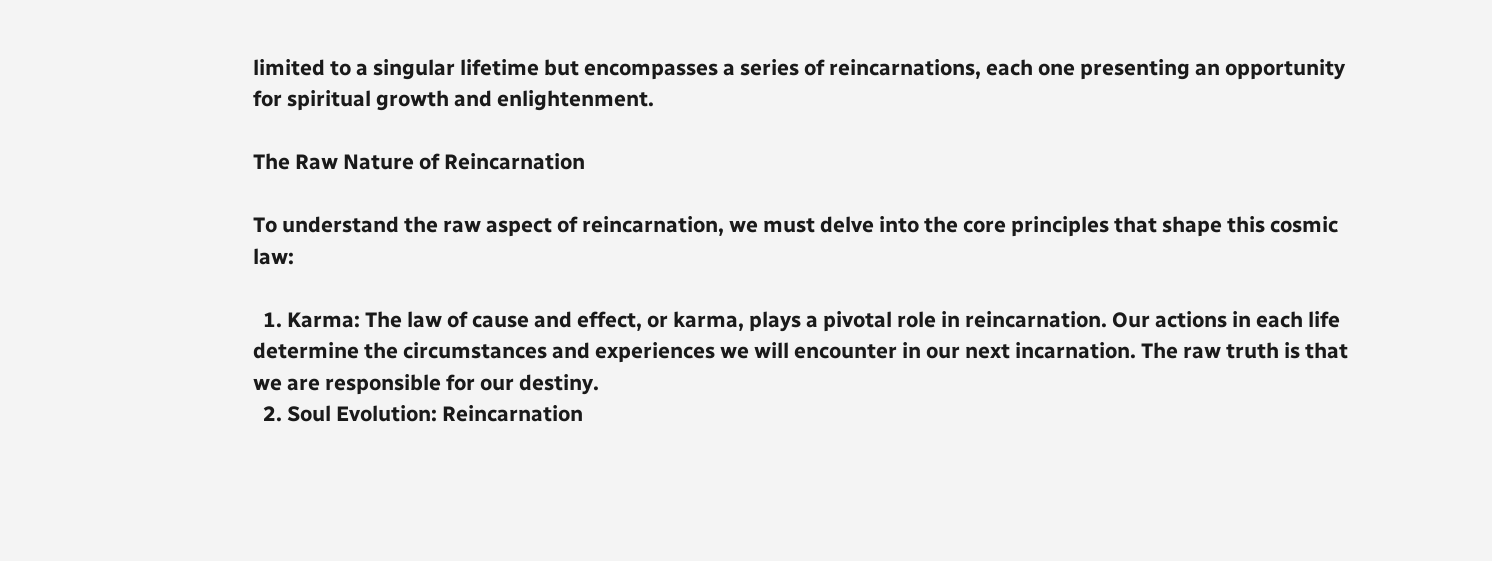limited to a singular lifetime but encompasses a series of reincarnations, each one presenting an opportunity for spiritual growth and enlightenment.

The Raw Nature of Reincarnation

To understand the raw aspect of reincarnation, we must delve into the core principles that shape this cosmic law:

  1. Karma: The law of cause and effect, or karma, plays a pivotal role in reincarnation. Our actions in each life determine the circumstances and experiences we will encounter in our next incarnation. The raw truth is that we are responsible for our destiny.
  2. Soul Evolution: Reincarnation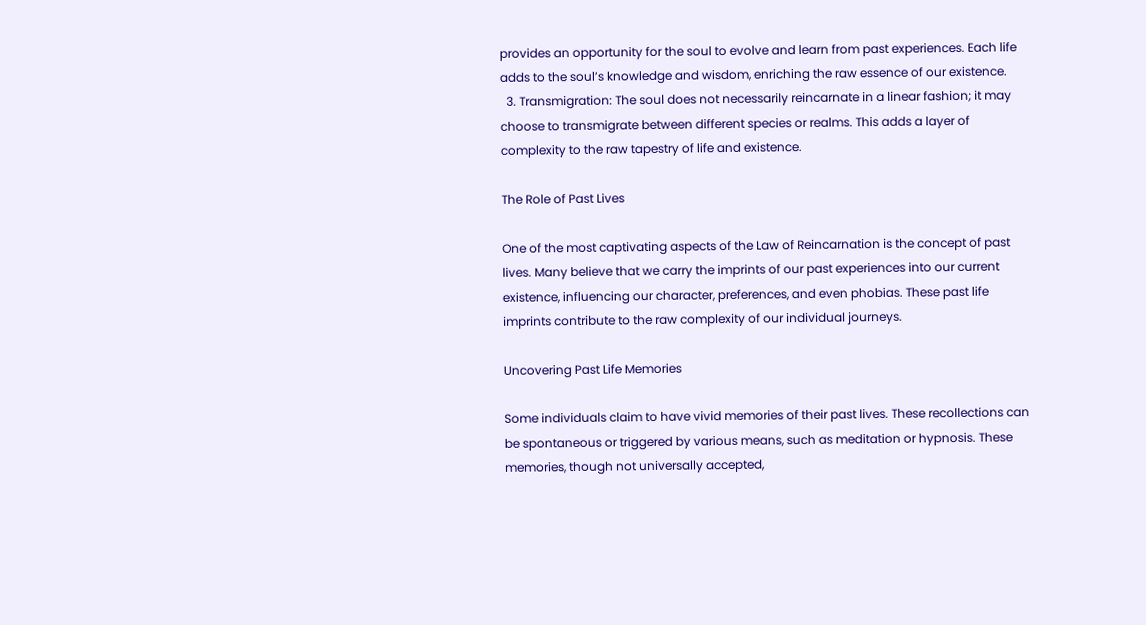provides an opportunity for the soul to evolve and learn from past experiences. Each life adds to the soul’s knowledge and wisdom, enriching the raw essence of our existence.
  3. Transmigration: The soul does not necessarily reincarnate in a linear fashion; it may choose to transmigrate between different species or realms. This adds a layer of complexity to the raw tapestry of life and existence.

The Role of Past Lives

One of the most captivating aspects of the Law of Reincarnation is the concept of past lives. Many believe that we carry the imprints of our past experiences into our current existence, influencing our character, preferences, and even phobias. These past life imprints contribute to the raw complexity of our individual journeys.

Uncovering Past Life Memories

Some individuals claim to have vivid memories of their past lives. These recollections can be spontaneous or triggered by various means, such as meditation or hypnosis. These memories, though not universally accepted,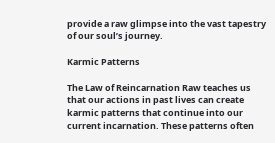provide a raw glimpse into the vast tapestry of our soul’s journey.

Karmic Patterns

The Law of Reincarnation Raw teaches us that our actions in past lives can create karmic patterns that continue into our current incarnation. These patterns often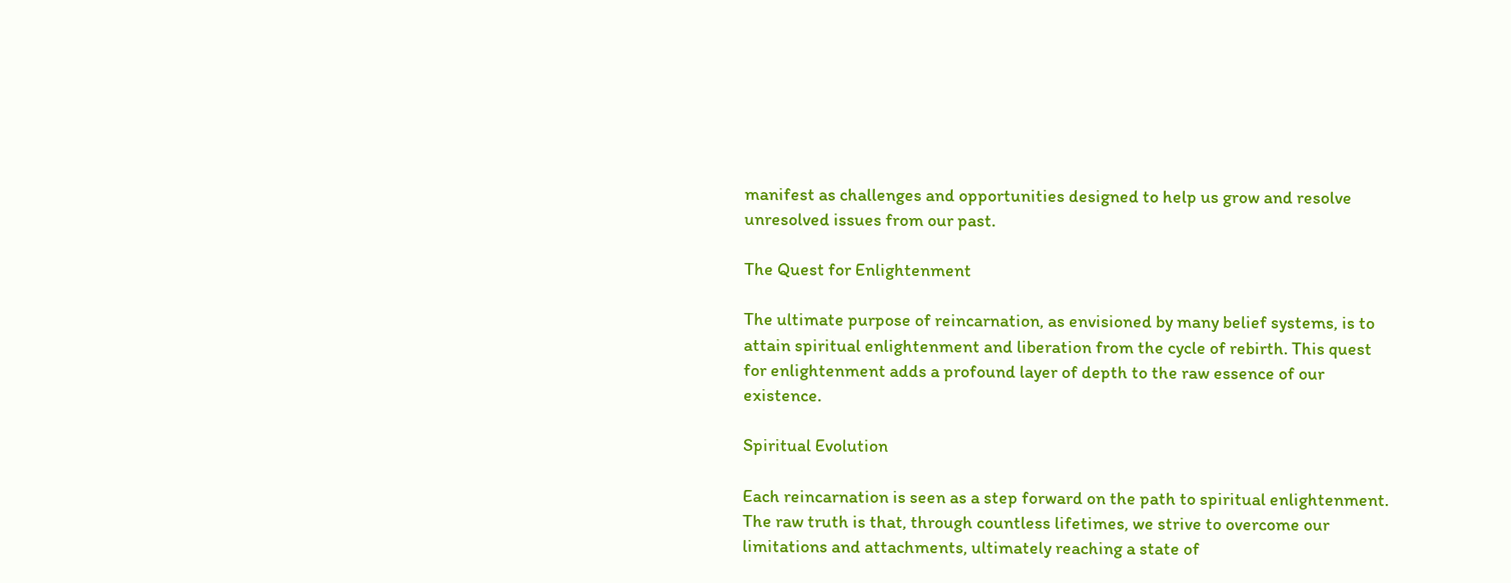manifest as challenges and opportunities designed to help us grow and resolve unresolved issues from our past.

The Quest for Enlightenment

The ultimate purpose of reincarnation, as envisioned by many belief systems, is to attain spiritual enlightenment and liberation from the cycle of rebirth. This quest for enlightenment adds a profound layer of depth to the raw essence of our existence.

Spiritual Evolution

Each reincarnation is seen as a step forward on the path to spiritual enlightenment. The raw truth is that, through countless lifetimes, we strive to overcome our limitations and attachments, ultimately reaching a state of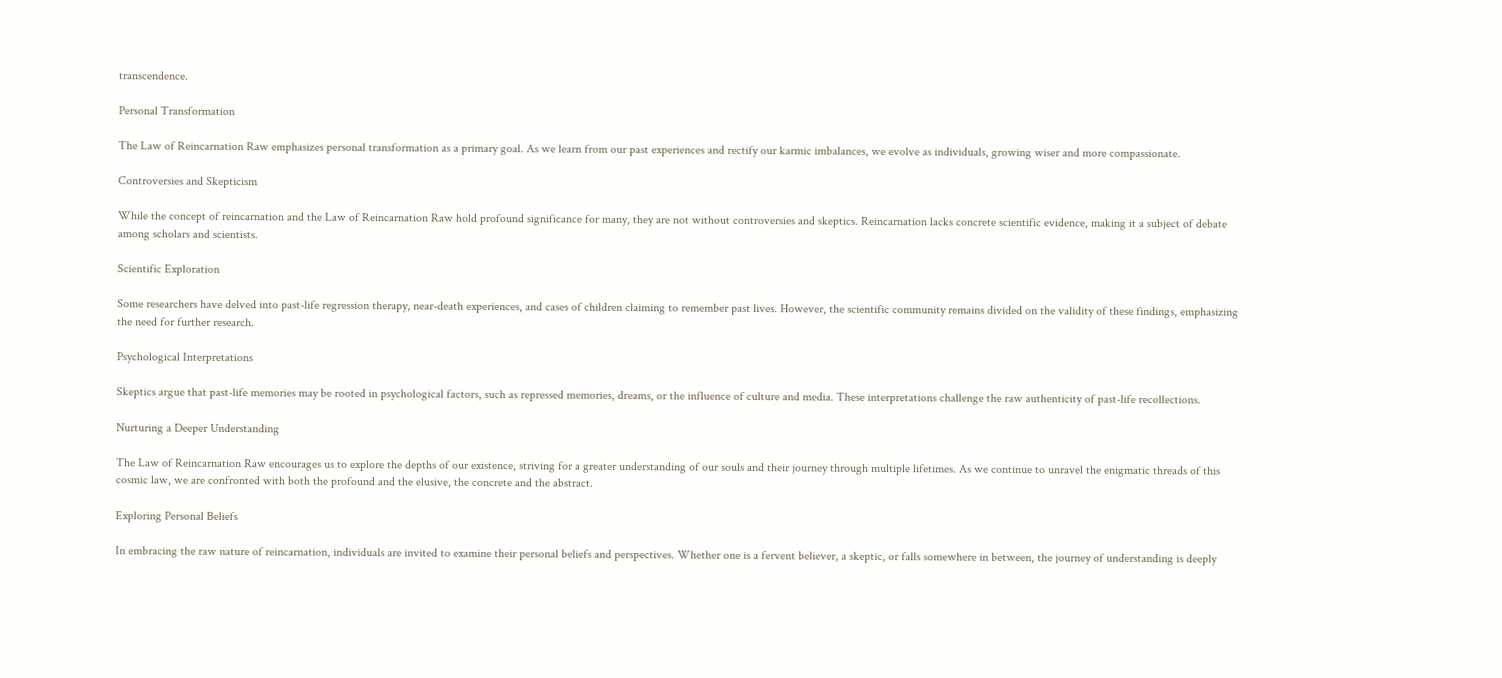transcendence.

Personal Transformation

The Law of Reincarnation Raw emphasizes personal transformation as a primary goal. As we learn from our past experiences and rectify our karmic imbalances, we evolve as individuals, growing wiser and more compassionate.

Controversies and Skepticism

While the concept of reincarnation and the Law of Reincarnation Raw hold profound significance for many, they are not without controversies and skeptics. Reincarnation lacks concrete scientific evidence, making it a subject of debate among scholars and scientists.

Scientific Exploration

Some researchers have delved into past-life regression therapy, near-death experiences, and cases of children claiming to remember past lives. However, the scientific community remains divided on the validity of these findings, emphasizing the need for further research.

Psychological Interpretations

Skeptics argue that past-life memories may be rooted in psychological factors, such as repressed memories, dreams, or the influence of culture and media. These interpretations challenge the raw authenticity of past-life recollections.

Nurturing a Deeper Understanding

The Law of Reincarnation Raw encourages us to explore the depths of our existence, striving for a greater understanding of our souls and their journey through multiple lifetimes. As we continue to unravel the enigmatic threads of this cosmic law, we are confronted with both the profound and the elusive, the concrete and the abstract.

Exploring Personal Beliefs

In embracing the raw nature of reincarnation, individuals are invited to examine their personal beliefs and perspectives. Whether one is a fervent believer, a skeptic, or falls somewhere in between, the journey of understanding is deeply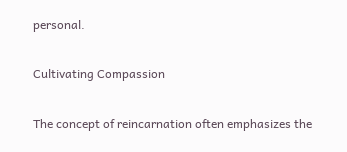personal.

Cultivating Compassion

The concept of reincarnation often emphasizes the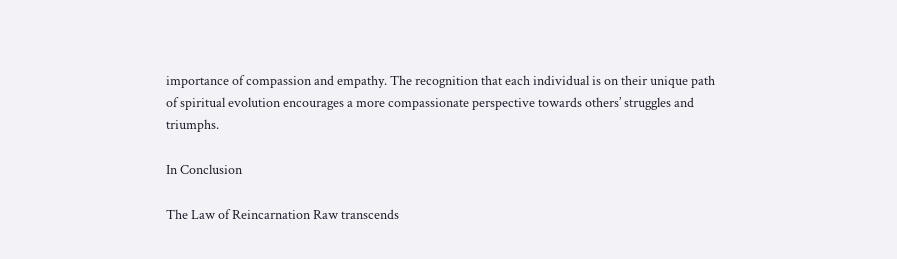importance of compassion and empathy. The recognition that each individual is on their unique path of spiritual evolution encourages a more compassionate perspective towards others’ struggles and triumphs.

In Conclusion

The Law of Reincarnation Raw transcends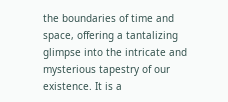the boundaries of time and space, offering a tantalizing glimpse into the intricate and mysterious tapestry of our existence. It is a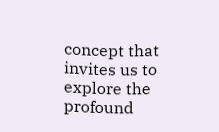concept that invites us to explore the profound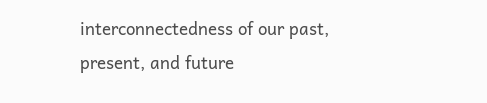interconnectedness of our past, present, and future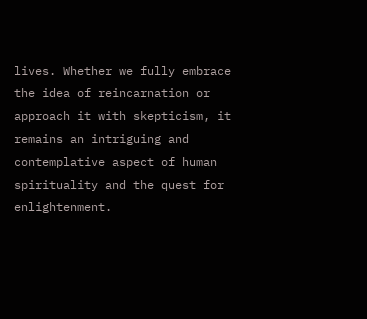lives. Whether we fully embrace the idea of reincarnation or approach it with skepticism, it remains an intriguing and contemplative aspect of human spirituality and the quest for enlightenment.